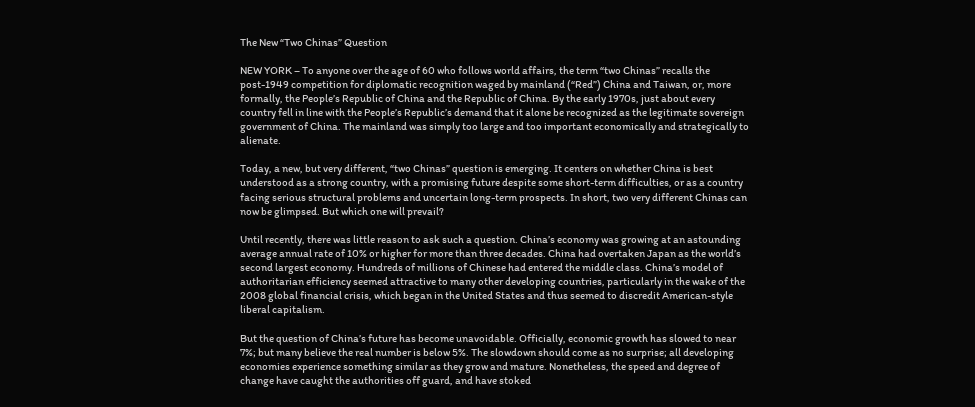The New “Two Chinas” Question

NEW YORK – To anyone over the age of 60 who follows world affairs, the term “two Chinas” recalls the post-1949 competition for diplomatic recognition waged by mainland (“Red”) China and Taiwan, or, more formally, the People’s Republic of China and the Republic of China. By the early 1970s, just about every country fell in line with the People’s Republic’s demand that it alone be recognized as the legitimate sovereign government of China. The mainland was simply too large and too important economically and strategically to alienate.

Today, a new, but very different, “two Chinas” question is emerging. It centers on whether China is best understood as a strong country, with a promising future despite some short-term difficulties, or as a country facing serious structural problems and uncertain long-term prospects. In short, two very different Chinas can now be glimpsed. But which one will prevail?

Until recently, there was little reason to ask such a question. China’s economy was growing at an astounding average annual rate of 10% or higher for more than three decades. China had overtaken Japan as the world’s second largest economy. Hundreds of millions of Chinese had entered the middle class. China’s model of authoritarian efficiency seemed attractive to many other developing countries, particularly in the wake of the 2008 global financial crisis, which began in the United States and thus seemed to discredit American-style liberal capitalism.

But the question of China’s future has become unavoidable. Officially, economic growth has slowed to near 7%; but many believe the real number is below 5%. The slowdown should come as no surprise; all developing economies experience something similar as they grow and mature. Nonetheless, the speed and degree of change have caught the authorities off guard, and have stoked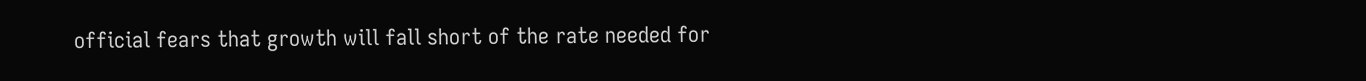official fears that growth will fall short of the rate needed for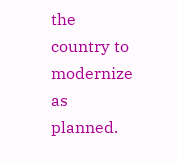the country to modernize as planned.